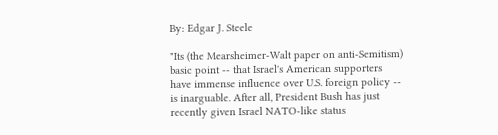By: Edgar J. Steele

"Its (the Mearsheimer-Walt paper on anti-Semitism) basic point -- that Israel's American supporters have immense influence over U.S. foreign policy -- is inarguable. After all, President Bush has just recently given Israel NATO-like status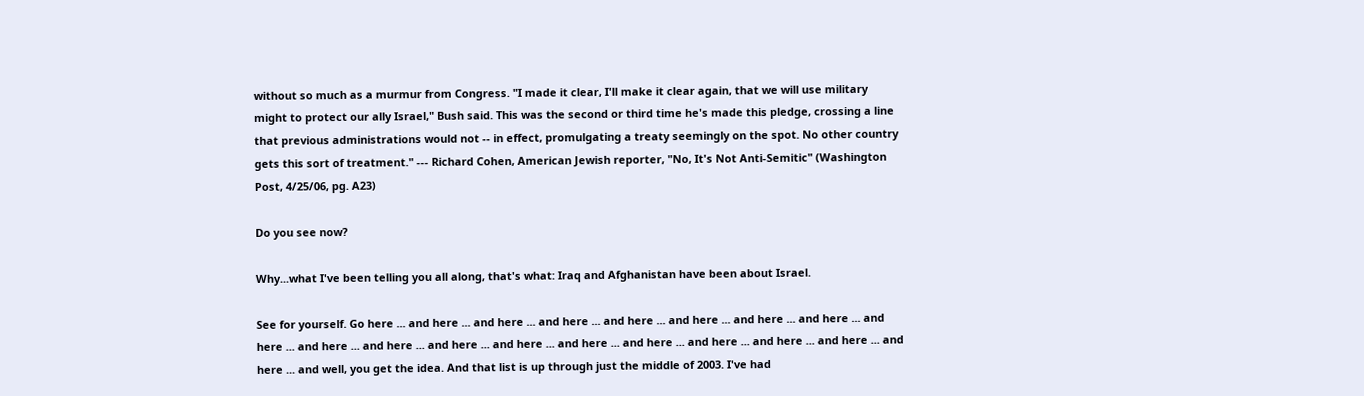without so much as a murmur from Congress. "I made it clear, I'll make it clear again, that we will use military might to protect our ally Israel," Bush said. This was the second or third time he's made this pledge, crossing a line that previous administrations would not -- in effect, promulgating a treaty seemingly on the spot. No other country gets this sort of treatment." --- Richard Cohen, American Jewish reporter, "No, It's Not Anti-Semitic" (Washington Post, 4/25/06, pg. A23)

Do you see now?

Why...what I've been telling you all along, that's what: Iraq and Afghanistan have been about Israel.

See for yourself. Go here ... and here ... and here ... and here ... and here ... and here ... and here ... and here ... and here ... and here ... and here ... and here ... and here ... and here ... and here ... and here ... and here ... and here ... and here ... and well, you get the idea. And that list is up through just the middle of 2003. I've had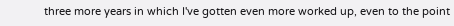three more years in which I've gotten even more worked up, even to the point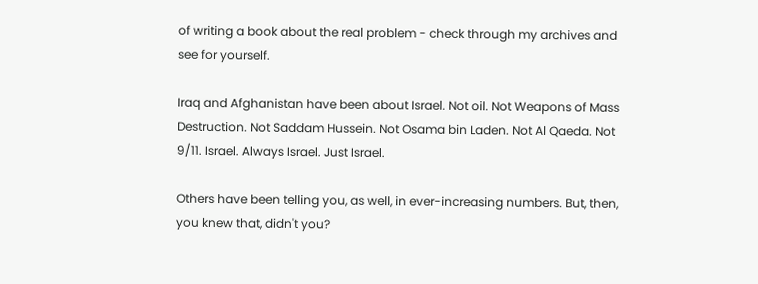of writing a book about the real problem - check through my archives and see for yourself.

Iraq and Afghanistan have been about Israel. Not oil. Not Weapons of Mass Destruction. Not Saddam Hussein. Not Osama bin Laden. Not Al Qaeda. Not 9/11. Israel. Always Israel. Just Israel.

Others have been telling you, as well, in ever-increasing numbers. But, then, you knew that, didn't you?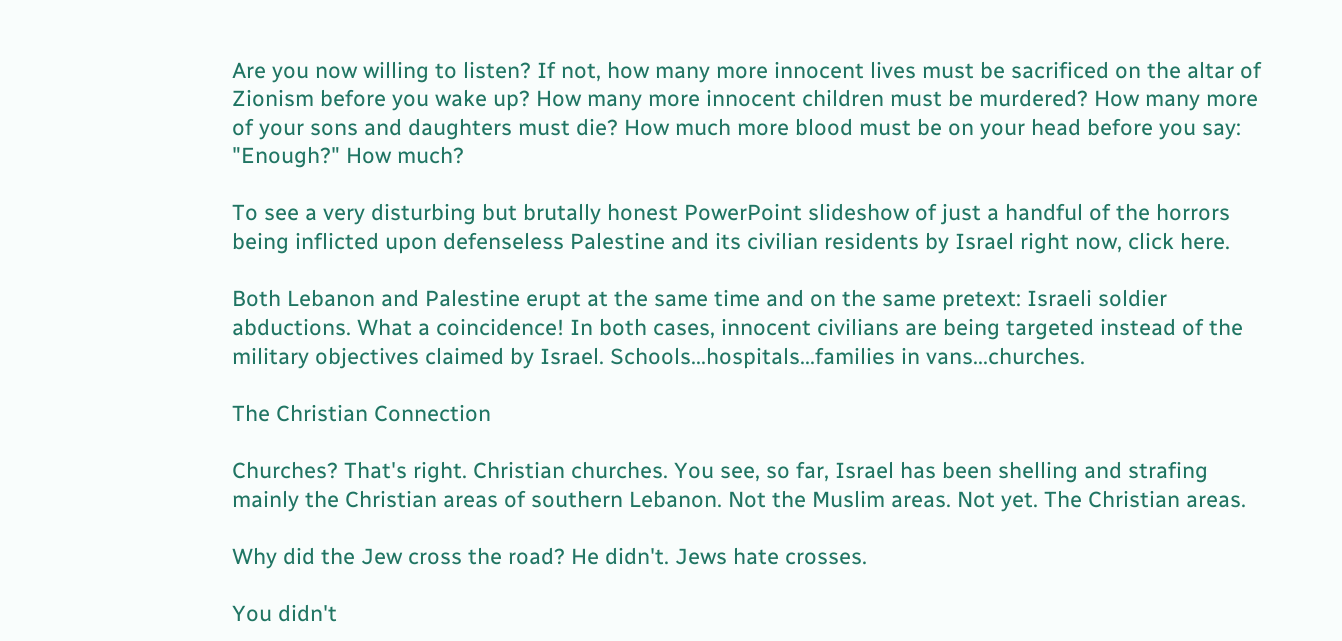Are you now willing to listen? If not, how many more innocent lives must be sacrificed on the altar of Zionism before you wake up? How many more innocent children must be murdered? How many more of your sons and daughters must die? How much more blood must be on your head before you say: "Enough?" How much?

To see a very disturbing but brutally honest PowerPoint slideshow of just a handful of the horrors being inflicted upon defenseless Palestine and its civilian residents by Israel right now, click here.

Both Lebanon and Palestine erupt at the same time and on the same pretext: Israeli soldier abductions. What a coincidence! In both cases, innocent civilians are being targeted instead of the military objectives claimed by Israel. Schools...hospitals...families in vans...churches.

The Christian Connection

Churches? That's right. Christian churches. You see, so far, Israel has been shelling and strafing mainly the Christian areas of southern Lebanon. Not the Muslim areas. Not yet. The Christian areas.

Why did the Jew cross the road? He didn't. Jews hate crosses.

You didn't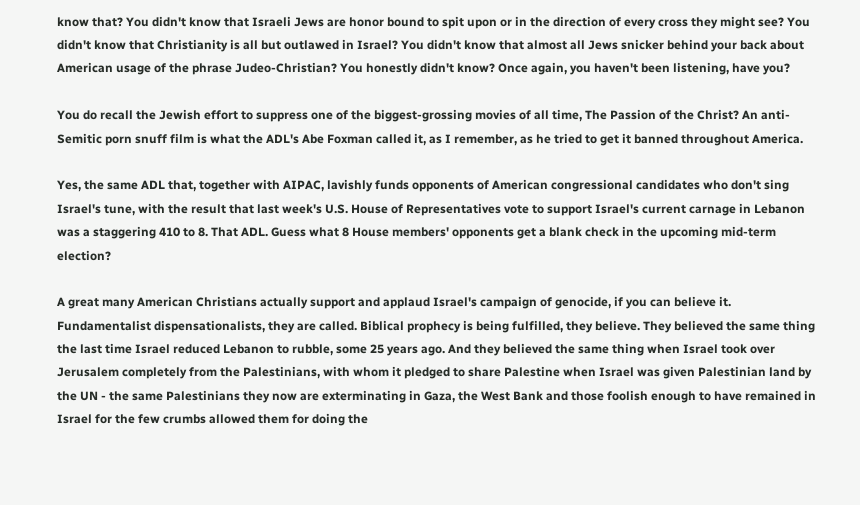know that? You didn't know that Israeli Jews are honor bound to spit upon or in the direction of every cross they might see? You didn't know that Christianity is all but outlawed in Israel? You didn't know that almost all Jews snicker behind your back about American usage of the phrase Judeo-Christian? You honestly didn't know? Once again, you haven't been listening, have you?

You do recall the Jewish effort to suppress one of the biggest-grossing movies of all time, The Passion of the Christ? An anti-Semitic porn snuff film is what the ADL's Abe Foxman called it, as I remember, as he tried to get it banned throughout America.

Yes, the same ADL that, together with AIPAC, lavishly funds opponents of American congressional candidates who don't sing Israel's tune, with the result that last week's U.S. House of Representatives vote to support Israel's current carnage in Lebanon was a staggering 410 to 8. That ADL. Guess what 8 House members' opponents get a blank check in the upcoming mid-term election?

A great many American Christians actually support and applaud Israel's campaign of genocide, if you can believe it. Fundamentalist dispensationalists, they are called. Biblical prophecy is being fulfilled, they believe. They believed the same thing the last time Israel reduced Lebanon to rubble, some 25 years ago. And they believed the same thing when Israel took over Jerusalem completely from the Palestinians, with whom it pledged to share Palestine when Israel was given Palestinian land by the UN - the same Palestinians they now are exterminating in Gaza, the West Bank and those foolish enough to have remained in Israel for the few crumbs allowed them for doing the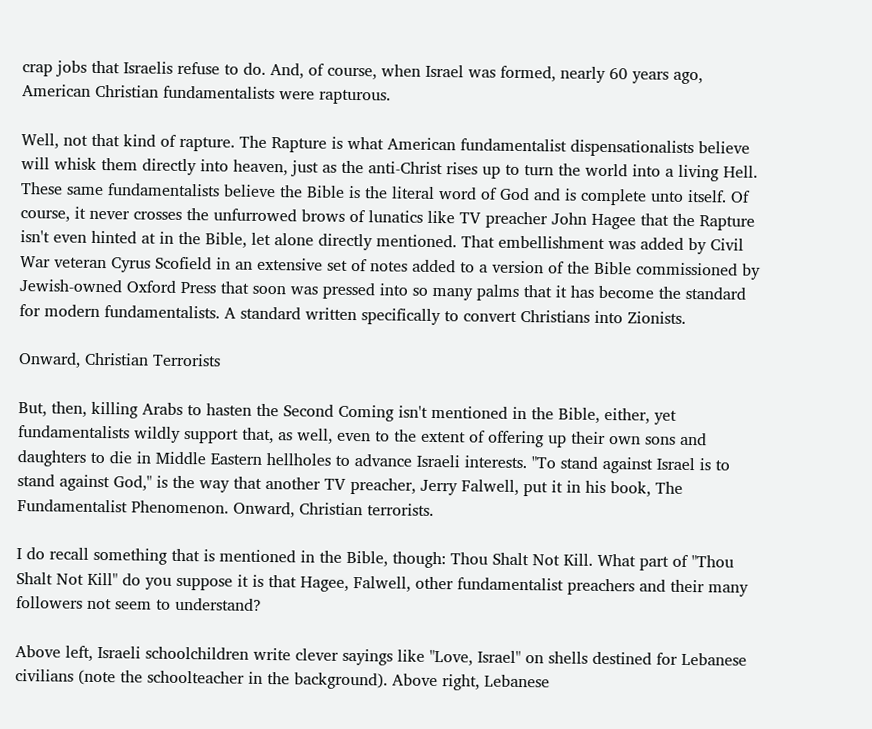crap jobs that Israelis refuse to do. And, of course, when Israel was formed, nearly 60 years ago, American Christian fundamentalists were rapturous.

Well, not that kind of rapture. The Rapture is what American fundamentalist dispensationalists believe will whisk them directly into heaven, just as the anti-Christ rises up to turn the world into a living Hell. These same fundamentalists believe the Bible is the literal word of God and is complete unto itself. Of course, it never crosses the unfurrowed brows of lunatics like TV preacher John Hagee that the Rapture isn't even hinted at in the Bible, let alone directly mentioned. That embellishment was added by Civil War veteran Cyrus Scofield in an extensive set of notes added to a version of the Bible commissioned by Jewish-owned Oxford Press that soon was pressed into so many palms that it has become the standard for modern fundamentalists. A standard written specifically to convert Christians into Zionists.

Onward, Christian Terrorists

But, then, killing Arabs to hasten the Second Coming isn't mentioned in the Bible, either, yet fundamentalists wildly support that, as well, even to the extent of offering up their own sons and daughters to die in Middle Eastern hellholes to advance Israeli interests. "To stand against Israel is to stand against God," is the way that another TV preacher, Jerry Falwell, put it in his book, The Fundamentalist Phenomenon. Onward, Christian terrorists.

I do recall something that is mentioned in the Bible, though: Thou Shalt Not Kill. What part of "Thou Shalt Not Kill" do you suppose it is that Hagee, Falwell, other fundamentalist preachers and their many followers not seem to understand?

Above left, Israeli schoolchildren write clever sayings like "Love, Israel" on shells destined for Lebanese civilians (note the schoolteacher in the background). Above right, Lebanese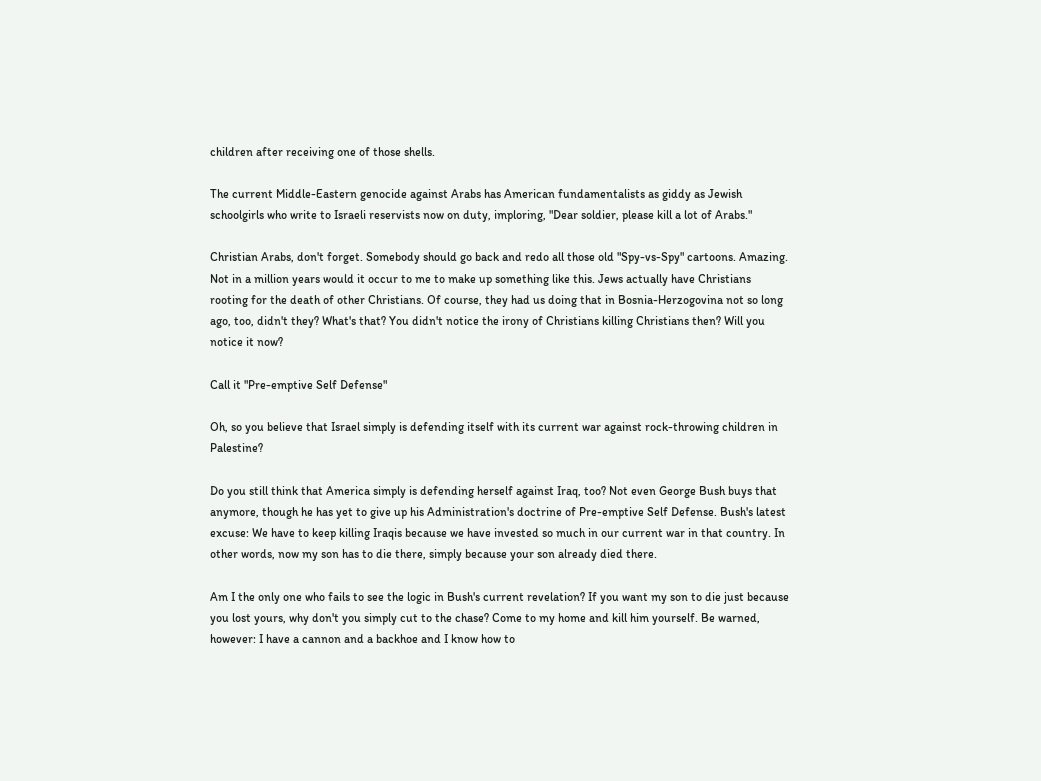children after receiving one of those shells.

The current Middle-Eastern genocide against Arabs has American fundamentalists as giddy as Jewish schoolgirls who write to Israeli reservists now on duty, imploring, "Dear soldier, please kill a lot of Arabs."

Christian Arabs, don't forget. Somebody should go back and redo all those old "Spy-vs-Spy" cartoons. Amazing. Not in a million years would it occur to me to make up something like this. Jews actually have Christians rooting for the death of other Christians. Of course, they had us doing that in Bosnia-Herzogovina not so long ago, too, didn't they? What's that? You didn't notice the irony of Christians killing Christians then? Will you notice it now?

Call it "Pre-emptive Self Defense"

Oh, so you believe that Israel simply is defending itself with its current war against rock-throwing children in Palestine?

Do you still think that America simply is defending herself against Iraq, too? Not even George Bush buys that anymore, though he has yet to give up his Administration's doctrine of Pre-emptive Self Defense. Bush's latest excuse: We have to keep killing Iraqis because we have invested so much in our current war in that country. In other words, now my son has to die there, simply because your son already died there.

Am I the only one who fails to see the logic in Bush's current revelation? If you want my son to die just because you lost yours, why don't you simply cut to the chase? Come to my home and kill him yourself. Be warned, however: I have a cannon and a backhoe and I know how to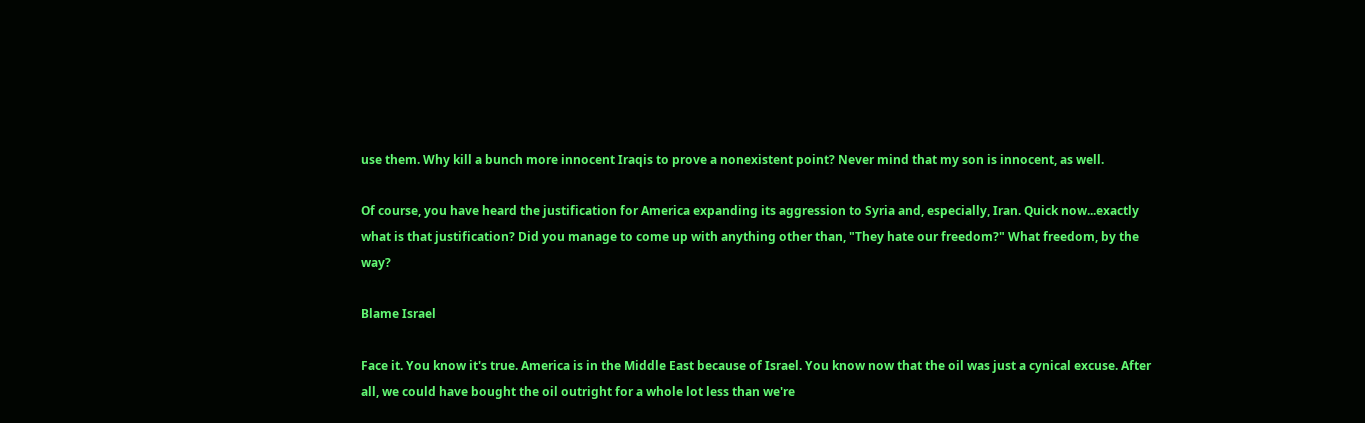use them. Why kill a bunch more innocent Iraqis to prove a nonexistent point? Never mind that my son is innocent, as well.

Of course, you have heard the justification for America expanding its aggression to Syria and, especially, Iran. Quick now...exactly what is that justification? Did you manage to come up with anything other than, "They hate our freedom?" What freedom, by the way?

Blame Israel

Face it. You know it's true. America is in the Middle East because of Israel. You know now that the oil was just a cynical excuse. After all, we could have bought the oil outright for a whole lot less than we're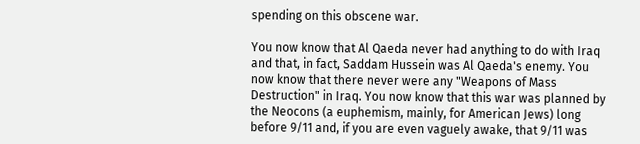spending on this obscene war.

You now know that Al Qaeda never had anything to do with Iraq and that, in fact, Saddam Hussein was Al Qaeda's enemy. You now know that there never were any "Weapons of Mass Destruction" in Iraq. You now know that this war was planned by the Neocons (a euphemism, mainly, for American Jews) long before 9/11 and, if you are even vaguely awake, that 9/11 was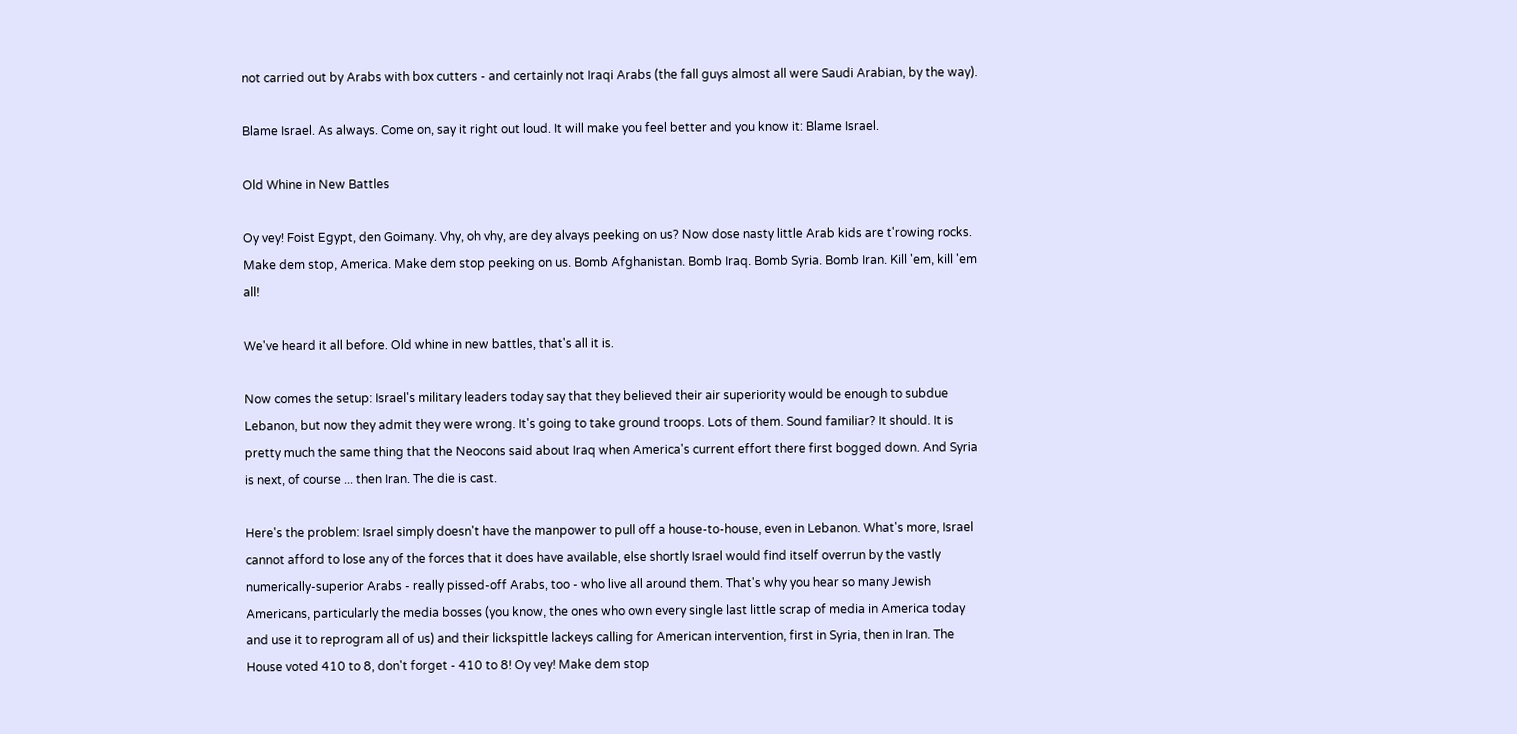not carried out by Arabs with box cutters - and certainly not Iraqi Arabs (the fall guys almost all were Saudi Arabian, by the way).

Blame Israel. As always. Come on, say it right out loud. It will make you feel better and you know it: Blame Israel.

Old Whine in New Battles

Oy vey! Foist Egypt, den Goimany. Vhy, oh vhy, are dey alvays peeking on us? Now dose nasty little Arab kids are t'rowing rocks. Make dem stop, America. Make dem stop peeking on us. Bomb Afghanistan. Bomb Iraq. Bomb Syria. Bomb Iran. Kill 'em, kill 'em all!

We've heard it all before. Old whine in new battles, that's all it is.

Now comes the setup: Israel's military leaders today say that they believed their air superiority would be enough to subdue Lebanon, but now they admit they were wrong. It's going to take ground troops. Lots of them. Sound familiar? It should. It is pretty much the same thing that the Neocons said about Iraq when America's current effort there first bogged down. And Syria is next, of course ... then Iran. The die is cast.

Here's the problem: Israel simply doesn't have the manpower to pull off a house-to-house, even in Lebanon. What's more, Israel cannot afford to lose any of the forces that it does have available, else shortly Israel would find itself overrun by the vastly numerically-superior Arabs - really pissed-off Arabs, too - who live all around them. That's why you hear so many Jewish Americans, particularly the media bosses (you know, the ones who own every single last little scrap of media in America today and use it to reprogram all of us) and their lickspittle lackeys calling for American intervention, first in Syria, then in Iran. The House voted 410 to 8, don't forget - 410 to 8! Oy vey! Make dem stop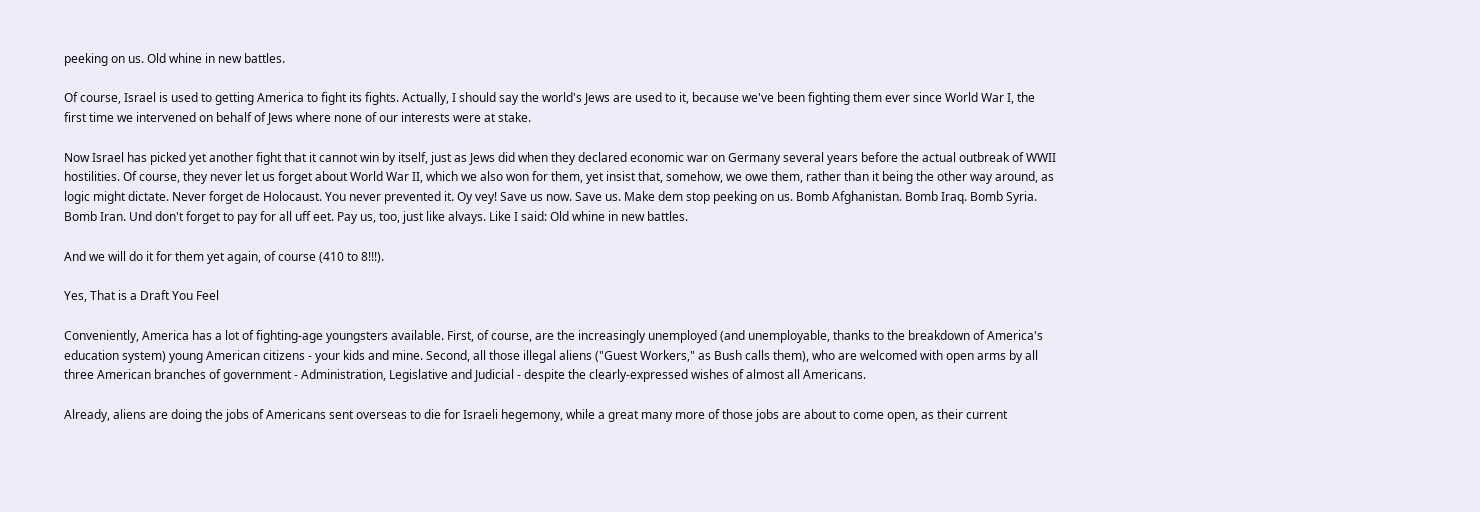peeking on us. Old whine in new battles.

Of course, Israel is used to getting America to fight its fights. Actually, I should say the world's Jews are used to it, because we've been fighting them ever since World War I, the first time we intervened on behalf of Jews where none of our interests were at stake.

Now Israel has picked yet another fight that it cannot win by itself, just as Jews did when they declared economic war on Germany several years before the actual outbreak of WWII hostilities. Of course, they never let us forget about World War II, which we also won for them, yet insist that, somehow, we owe them, rather than it being the other way around, as logic might dictate. Never forget de Holocaust. You never prevented it. Oy vey! Save us now. Save us. Make dem stop peeking on us. Bomb Afghanistan. Bomb Iraq. Bomb Syria. Bomb Iran. Und don't forget to pay for all uff eet. Pay us, too, just like alvays. Like I said: Old whine in new battles.

And we will do it for them yet again, of course (410 to 8!!!).

Yes, That is a Draft You Feel

Conveniently, America has a lot of fighting-age youngsters available. First, of course, are the increasingly unemployed (and unemployable, thanks to the breakdown of America's education system) young American citizens - your kids and mine. Second, all those illegal aliens ("Guest Workers," as Bush calls them), who are welcomed with open arms by all three American branches of government - Administration, Legislative and Judicial - despite the clearly-expressed wishes of almost all Americans.

Already, aliens are doing the jobs of Americans sent overseas to die for Israeli hegemony, while a great many more of those jobs are about to come open, as their current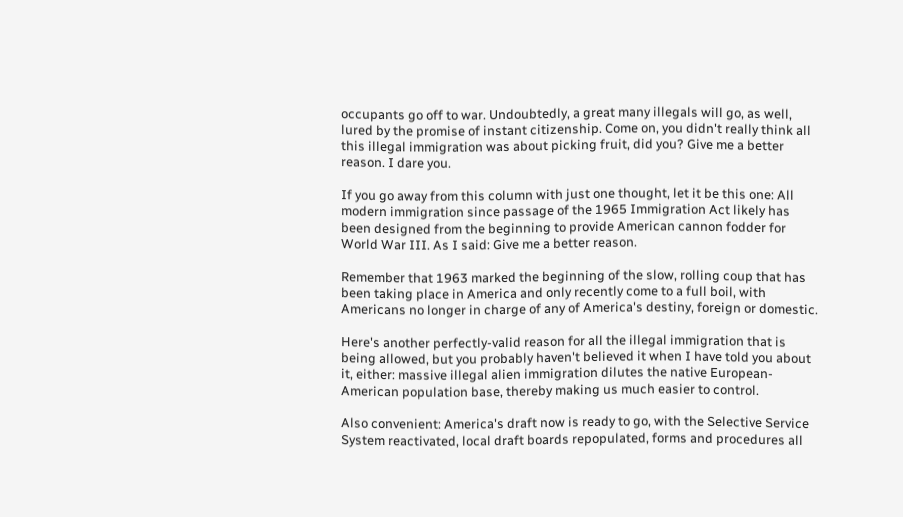occupants go off to war. Undoubtedly, a great many illegals will go, as well, lured by the promise of instant citizenship. Come on, you didn't really think all this illegal immigration was about picking fruit, did you? Give me a better reason. I dare you.

If you go away from this column with just one thought, let it be this one: All modern immigration since passage of the 1965 Immigration Act likely has been designed from the beginning to provide American cannon fodder for World War III. As I said: Give me a better reason.

Remember that 1963 marked the beginning of the slow, rolling coup that has been taking place in America and only recently come to a full boil, with Americans no longer in charge of any of America's destiny, foreign or domestic.

Here's another perfectly-valid reason for all the illegal immigration that is being allowed, but you probably haven't believed it when I have told you about it, either: massive illegal alien immigration dilutes the native European-American population base, thereby making us much easier to control.

Also convenient: America's draft now is ready to go, with the Selective Service System reactivated, local draft boards repopulated, forms and procedures all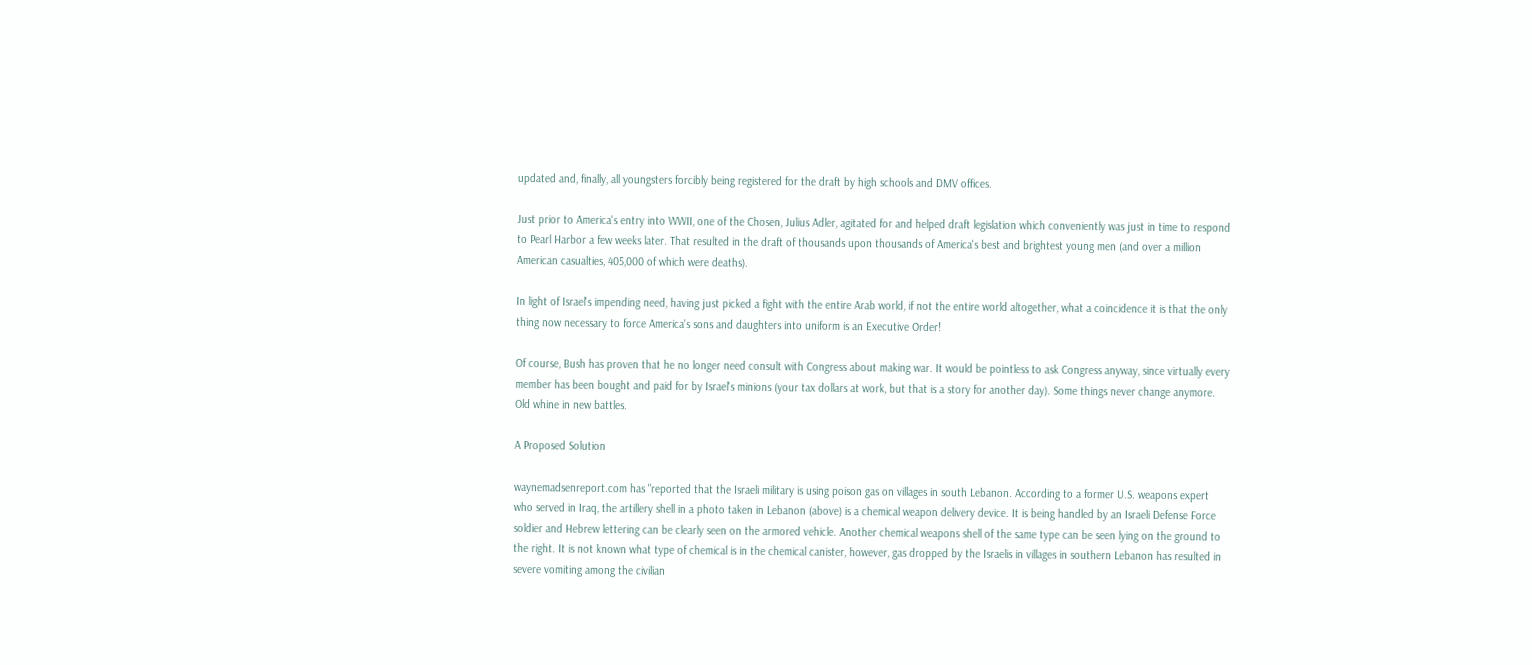updated and, finally, all youngsters forcibly being registered for the draft by high schools and DMV offices.

Just prior to America's entry into WWII, one of the Chosen, Julius Adler, agitated for and helped draft legislation which conveniently was just in time to respond to Pearl Harbor a few weeks later. That resulted in the draft of thousands upon thousands of America's best and brightest young men (and over a million American casualties, 405,000 of which were deaths).

In light of Israel's impending need, having just picked a fight with the entire Arab world, if not the entire world altogether, what a coincidence it is that the only thing now necessary to force America's sons and daughters into uniform is an Executive Order!

Of course, Bush has proven that he no longer need consult with Congress about making war. It would be pointless to ask Congress anyway, since virtually every member has been bought and paid for by Israel's minions (your tax dollars at work, but that is a story for another day). Some things never change anymore. Old whine in new battles.

A Proposed Solution

waynemadsenreport.com has "reported that the Israeli military is using poison gas on villages in south Lebanon. According to a former U.S. weapons expert who served in Iraq, the artillery shell in a photo taken in Lebanon (above) is a chemical weapon delivery device. It is being handled by an Israeli Defense Force soldier and Hebrew lettering can be clearly seen on the armored vehicle. Another chemical weapons shell of the same type can be seen lying on the ground to the right. It is not known what type of chemical is in the chemical canister, however, gas dropped by the Israelis in villages in southern Lebanon has resulted in severe vomiting among the civilian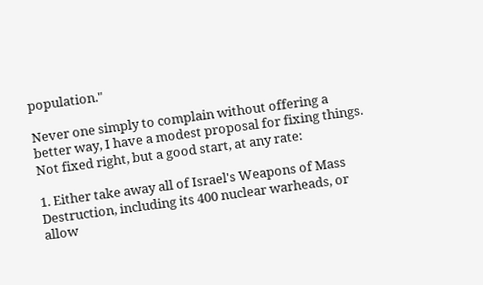population."

Never one simply to complain without offering a better way, I have a modest proposal for fixing things. Not fixed right, but a good start, at any rate:

1. Either take away all of Israel's Weapons of Mass Destruction, including its 400 nuclear warheads, or allow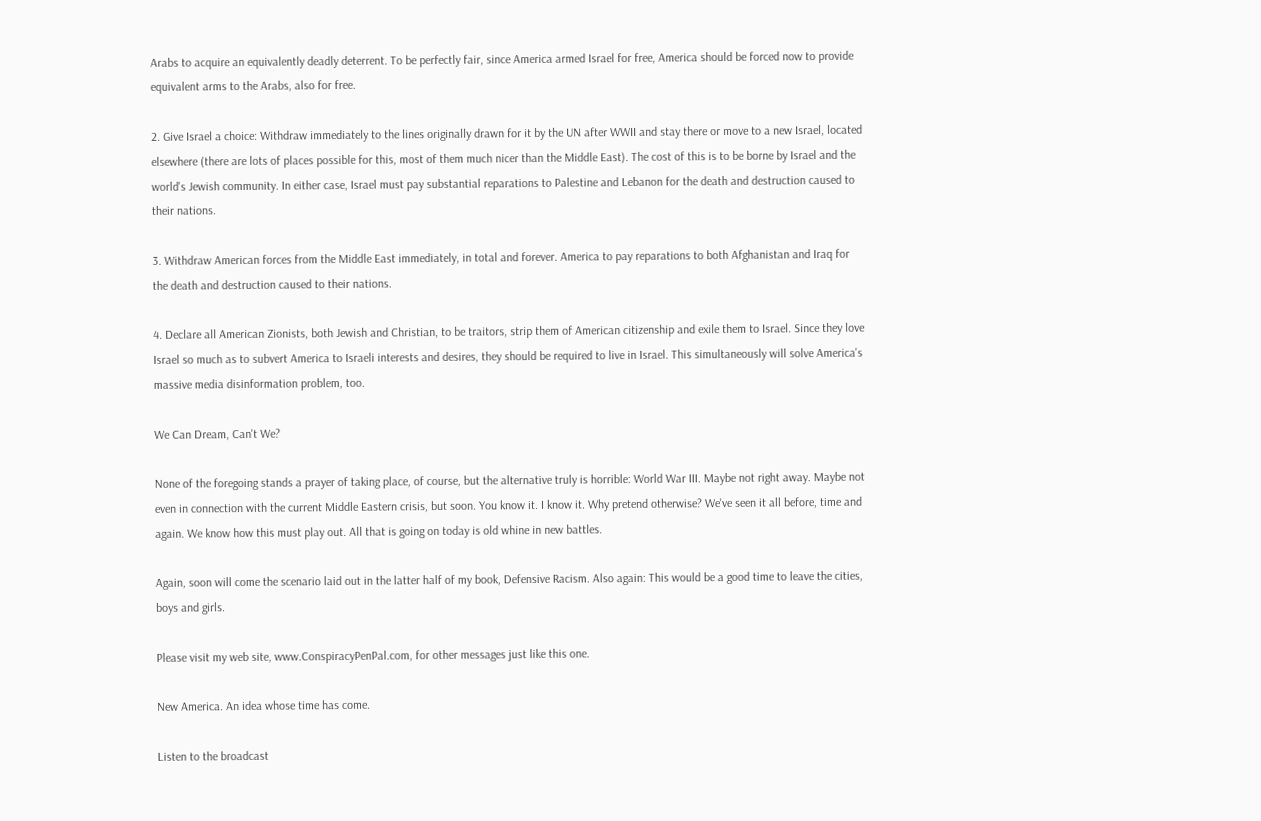Arabs to acquire an equivalently deadly deterrent. To be perfectly fair, since America armed Israel for free, America should be forced now to provide equivalent arms to the Arabs, also for free.

2. Give Israel a choice: Withdraw immediately to the lines originally drawn for it by the UN after WWII and stay there or move to a new Israel, located elsewhere (there are lots of places possible for this, most of them much nicer than the Middle East). The cost of this is to be borne by Israel and the world's Jewish community. In either case, Israel must pay substantial reparations to Palestine and Lebanon for the death and destruction caused to their nations.

3. Withdraw American forces from the Middle East immediately, in total and forever. America to pay reparations to both Afghanistan and Iraq for the death and destruction caused to their nations.

4. Declare all American Zionists, both Jewish and Christian, to be traitors, strip them of American citizenship and exile them to Israel. Since they love Israel so much as to subvert America to Israeli interests and desires, they should be required to live in Israel. This simultaneously will solve America's massive media disinformation problem, too.

We Can Dream, Can't We?

None of the foregoing stands a prayer of taking place, of course, but the alternative truly is horrible: World War III. Maybe not right away. Maybe not even in connection with the current Middle Eastern crisis, but soon. You know it. I know it. Why pretend otherwise? We've seen it all before, time and again. We know how this must play out. All that is going on today is old whine in new battles.

Again, soon will come the scenario laid out in the latter half of my book, Defensive Racism. Also again: This would be a good time to leave the cities, boys and girls.

Please visit my web site, www.ConspiracyPenPal.com, for other messages just like this one.

New America. An idea whose time has come.

Listen to the broadcast